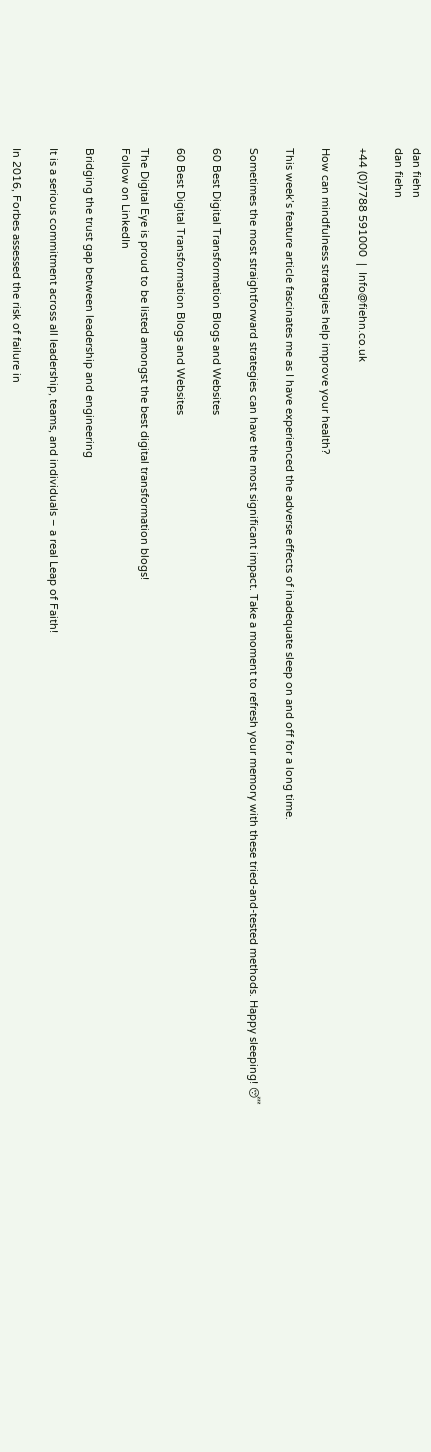dan fiehn
dan fiehn

+44 (0)7788 591000  |  Info@fiehn.co.uk

How can mindfulness strategies help improve your health?

This week’s feature article fascinates me as I have experienced the adverse effects of inadequate sleep on and off for a long time.

Sometimes the most straightforward strategies can have the most significant impact. Take a moment to refresh your memory with these tried-and-tested methods. Happy sleeping! 😴

60 Best Digital Transformation Blogs and Websites

60 Best Digital Transformation Blogs and Websites

The Digital Eye is proud to be listed amongst the best digital transformation blogs!
Follow on LinkedIn

Bridging the trust gap between leadership and engineering

It is a serious commitment across all leadership, teams, and individuals – a real Leap of Faith!

In 2016, Forbes assessed the risk of failure in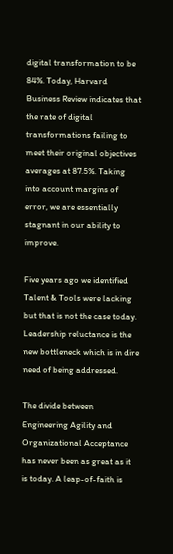digital transformation to be 84%. Today, Harvard Business Review indicates that the rate of digital transformations failing to meet their original objectives averages at 87.5%. Taking into account margins of error, we are essentially stagnant in our ability to improve.

Five years ago we identified Talent & Tools were lacking but that is not the case today. Leadership reluctance is the new bottleneck which is in dire need of being addressed.

The divide between Engineering Agility and Organizational Acceptance has never been as great as it is today. A leap-of-faith is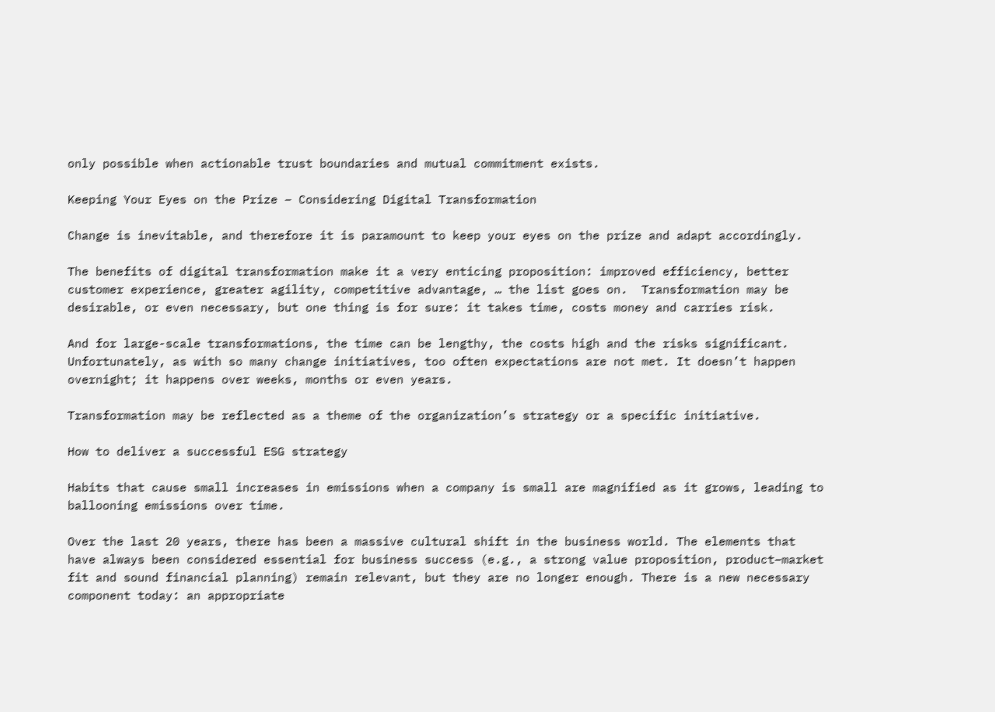only possible when actionable trust boundaries and mutual commitment exists.

Keeping Your Eyes on the Prize – Considering Digital Transformation

Change is inevitable, and therefore it is paramount to keep your eyes on the prize and adapt accordingly.

The benefits of digital transformation make it a very enticing proposition: improved efficiency, better customer experience, greater agility, competitive advantage, … the list goes on.  Transformation may be desirable, or even necessary, but one thing is for sure: it takes time, costs money and carries risk.

And for large-scale transformations, the time can be lengthy, the costs high and the risks significant. Unfortunately, as with so many change initiatives, too often expectations are not met. It doesn’t happen overnight; it happens over weeks, months or even years.

Transformation may be reflected as a theme of the organization’s strategy or a specific initiative.

How to deliver a successful ESG strategy

Habits that cause small increases in emissions when a company is small are magnified as it grows, leading to ballooning emissions over time.

Over the last 20 years, there has been a massive cultural shift in the business world. The elements that have always been considered essential for business success (e.g., a strong value proposition, product–market fit and sound financial planning) remain relevant, but they are no longer enough. There is a new necessary component today: an appropriate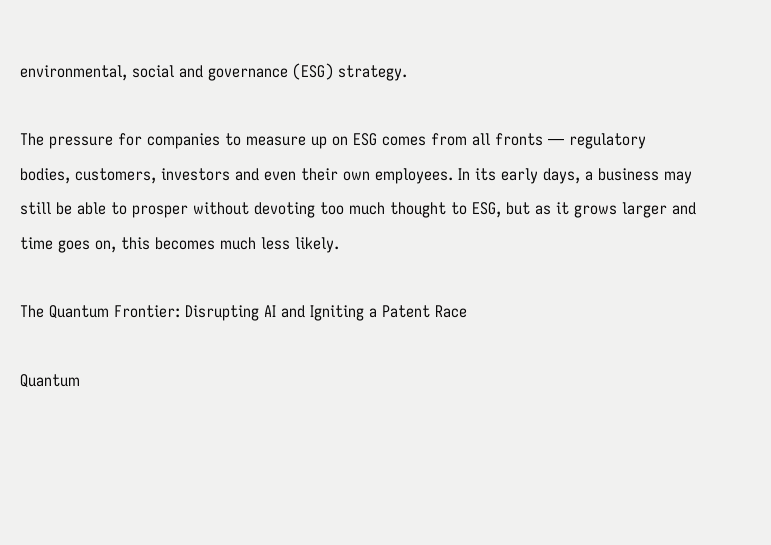environmental, social and governance (ESG) strategy.

The pressure for companies to measure up on ESG comes from all fronts — regulatory bodies, customers, investors and even their own employees. In its early days, a business may still be able to prosper without devoting too much thought to ESG, but as it grows larger and time goes on, this becomes much less likely.

The Quantum Frontier: Disrupting AI and Igniting a Patent Race

Quantum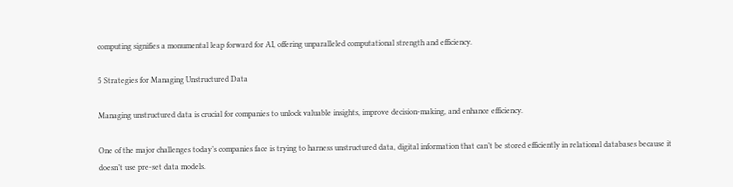computing signifies a monumental leap forward for AI, offering unparalleled computational strength and efficiency.

5 Strategies for Managing Unstructured Data

Managing unstructured data is crucial for companies to unlock valuable insights, improve decision-making, and enhance efficiency.

One of the major challenges today’s companies face is trying to harness unstructured data, digital information that can’t be stored efficiently in relational databases because it doesn’t use pre-set data models.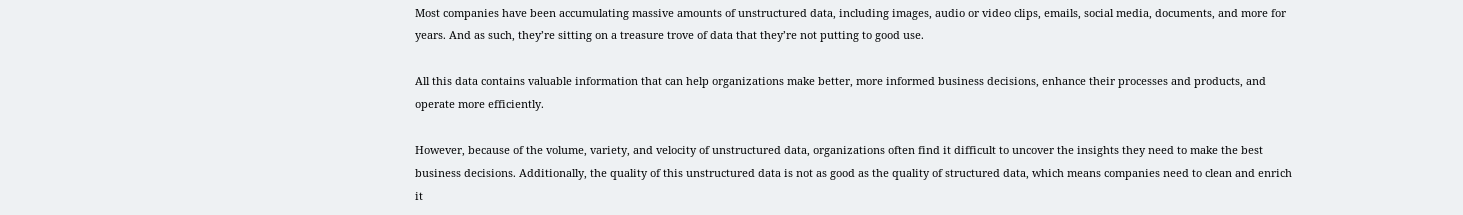Most companies have been accumulating massive amounts of unstructured data, including images, audio or video clips, emails, social media, documents, and more for years. And as such, they’re sitting on a treasure trove of data that they’re not putting to good use.

All this data contains valuable information that can help organizations make better, more informed business decisions, enhance their processes and products, and operate more efficiently.

However, because of the volume, variety, and velocity of unstructured data, organizations often find it difficult to uncover the insights they need to make the best business decisions. Additionally, the quality of this unstructured data is not as good as the quality of structured data, which means companies need to clean and enrich it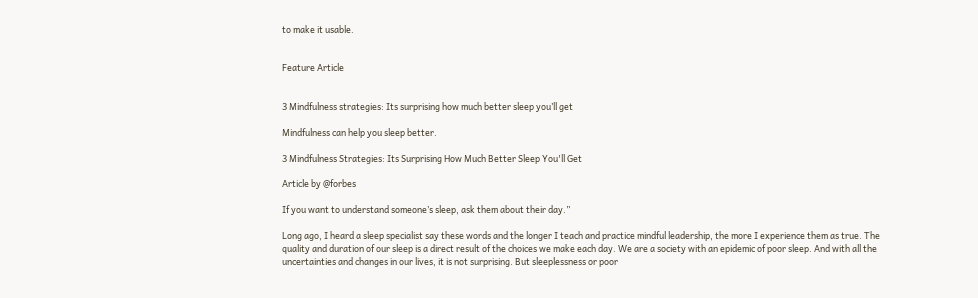to make it usable.


Feature Article


3 Mindfulness strategies: Its surprising how much better sleep you’ll get

Mindfulness can help you sleep better.

3 Mindfulness Strategies: Its Surprising How Much Better Sleep You'll Get

Article by @forbes

If you want to understand someone’s sleep, ask them about their day.”

Long ago, I heard a sleep specialist say these words and the longer I teach and practice mindful leadership, the more I experience them as true. The quality and duration of our sleep is a direct result of the choices we make each day. We are a society with an epidemic of poor sleep. And with all the uncertainties and changes in our lives, it is not surprising. But sleeplessness or poor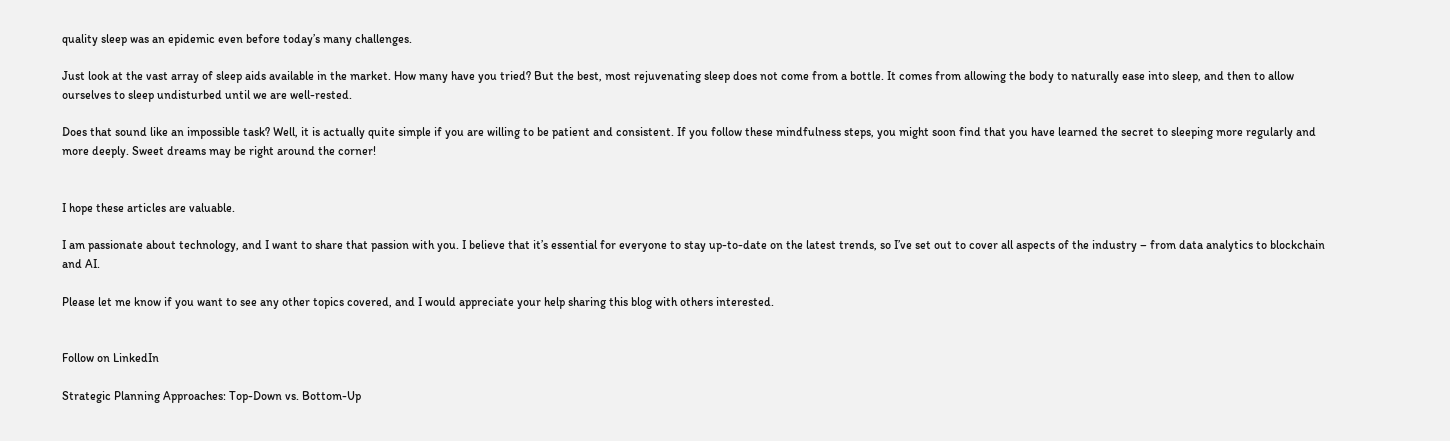quality sleep was an epidemic even before today’s many challenges.

Just look at the vast array of sleep aids available in the market. How many have you tried? But the best, most rejuvenating sleep does not come from a bottle. It comes from allowing the body to naturally ease into sleep, and then to allow ourselves to sleep undisturbed until we are well-rested.

Does that sound like an impossible task? Well, it is actually quite simple if you are willing to be patient and consistent. If you follow these mindfulness steps, you might soon find that you have learned the secret to sleeping more regularly and more deeply. Sweet dreams may be right around the corner!


I hope these articles are valuable.

I am passionate about technology, and I want to share that passion with you. I believe that it’s essential for everyone to stay up-to-date on the latest trends, so I’ve set out to cover all aspects of the industry – from data analytics to blockchain and AI.

Please let me know if you want to see any other topics covered, and I would appreciate your help sharing this blog with others interested.


Follow on LinkedIn

Strategic Planning Approaches: Top-Down vs. Bottom-Up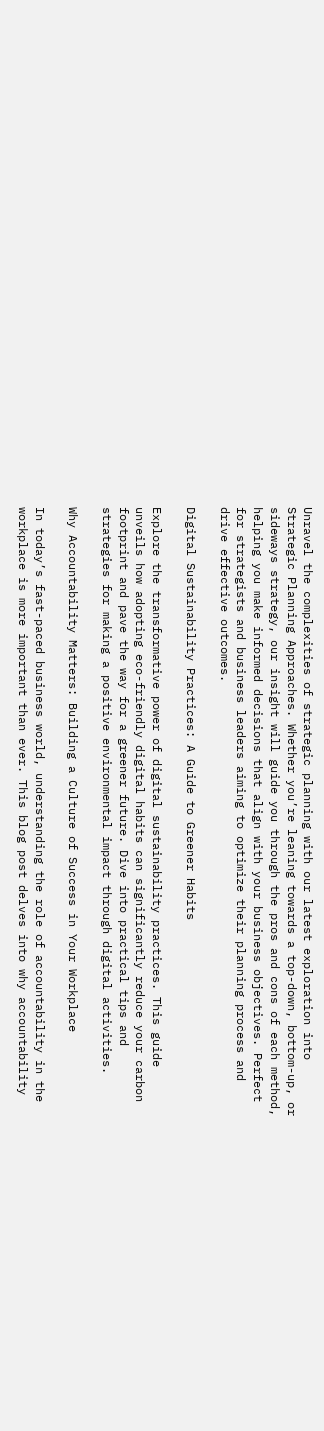Unravel the complexities of strategic planning with our latest exploration into Strategic Planning Approaches. Whether you’re leaning towards a top-down, bottom-up, or sideways strategy, our insight will guide you through the pros and cons of each method, helping you make informed decisions that align with your business objectives. Perfect for strategists and business leaders aiming to optimize their planning process and drive effective outcomes.

Digital Sustainability Practices: A Guide to Greener Habits

Explore the transformative power of digital sustainability practices. This guide unveils how adopting eco-friendly digital habits can significantly reduce your carbon footprint and pave the way for a greener future. Dive into practical tips and strategies for making a positive environmental impact through digital activities.

Why Accountability Matters: Building a Culture of Success in Your Workplace

In today’s fast-paced business world, understanding the role of accountability in the workplace is more important than ever. This blog post delves into why accountability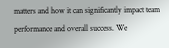matters and how it can significantly impact team performance and overall success. We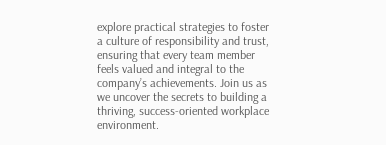explore practical strategies to foster a culture of responsibility and trust, ensuring that every team member feels valued and integral to the company’s achievements. Join us as we uncover the secrets to building a thriving, success-oriented workplace environment.